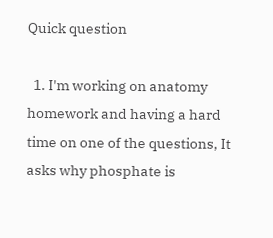Quick question

  1. I'm working on anatomy homework and having a hard time on one of the questions, It asks why phosphate is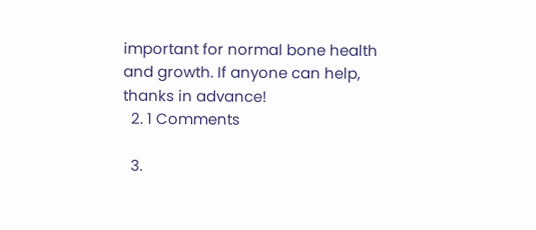important for normal bone health and growth. If anyone can help, thanks in advance!
  2. 1 Comments

  3.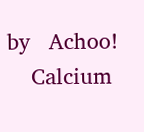by   Achoo!
    Calcium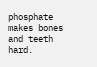phosphate makes bones and teeth hard.